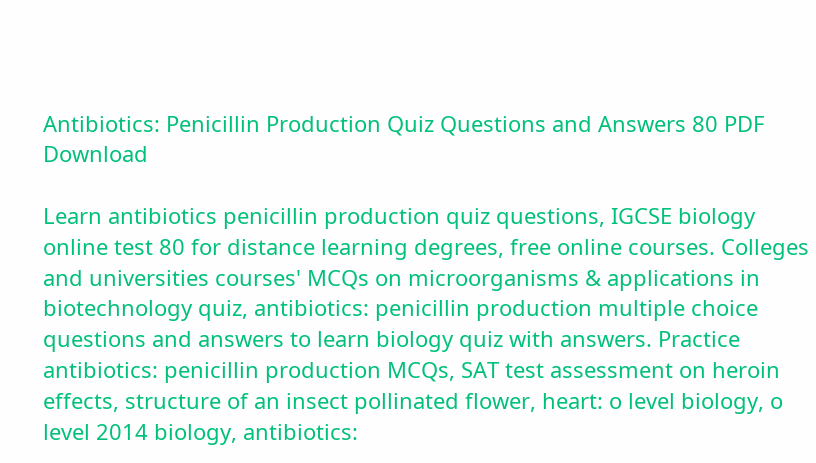Antibiotics: Penicillin Production Quiz Questions and Answers 80 PDF Download

Learn antibiotics penicillin production quiz questions, IGCSE biology online test 80 for distance learning degrees, free online courses. Colleges and universities courses' MCQs on microorganisms & applications in biotechnology quiz, antibiotics: penicillin production multiple choice questions and answers to learn biology quiz with answers. Practice antibiotics: penicillin production MCQs, SAT test assessment on heroin effects, structure of an insect pollinated flower, heart: o level biology, o level 2014 biology, antibiotics: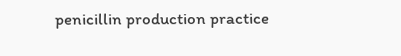penicillin production practice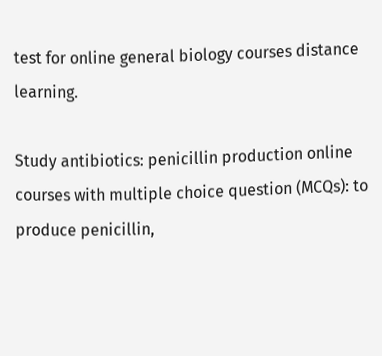test for online general biology courses distance learning.

Study antibiotics: penicillin production online courses with multiple choice question (MCQs): to produce penicillin,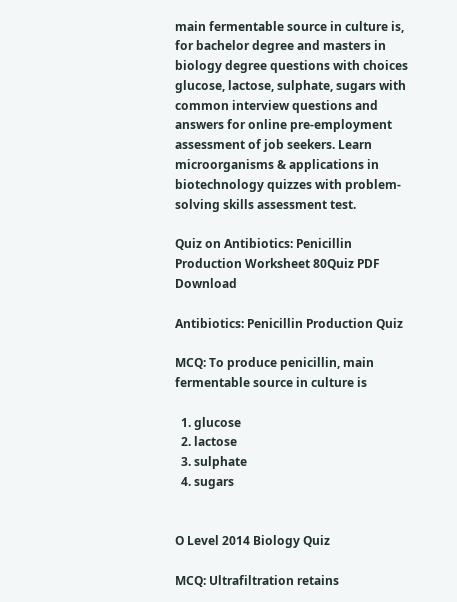main fermentable source in culture is, for bachelor degree and masters in biology degree questions with choices glucose, lactose, sulphate, sugars with common interview questions and answers for online pre-employment assessment of job seekers. Learn microorganisms & applications in biotechnology quizzes with problem-solving skills assessment test.

Quiz on Antibiotics: Penicillin Production Worksheet 80Quiz PDF Download

Antibiotics: Penicillin Production Quiz

MCQ: To produce penicillin, main fermentable source in culture is

  1. glucose
  2. lactose
  3. sulphate
  4. sugars


O Level 2014 Biology Quiz

MCQ: Ultrafiltration retains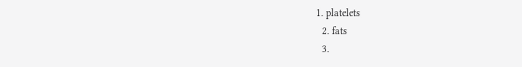1. platelets
  2. fats
  3.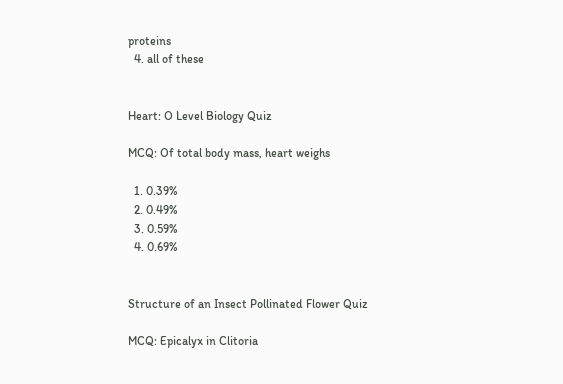proteins
  4. all of these


Heart: O Level Biology Quiz

MCQ: Of total body mass, heart weighs

  1. 0.39%
  2. 0.49%
  3. 0.59%
  4. 0.69%


Structure of an Insect Pollinated Flower Quiz

MCQ: Epicalyx in Clitoria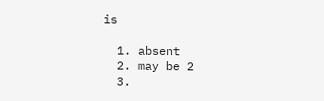is

  1. absent
  2. may be 2
  3.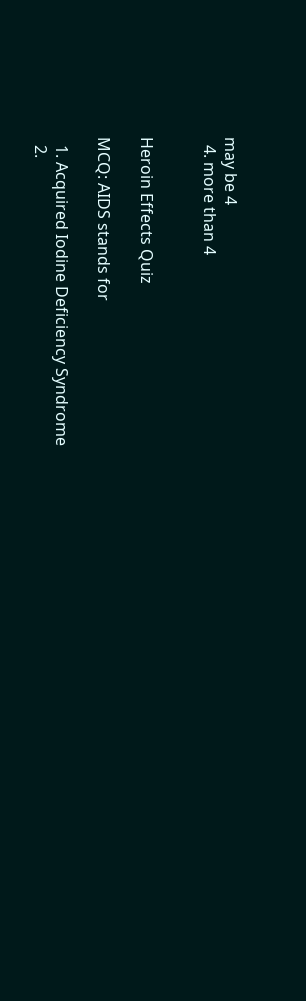may be 4
  4. more than 4


Heroin Effects Quiz

MCQ: AIDS stands for

  1. Acquired Iodine Deficiency Syndrome
  2.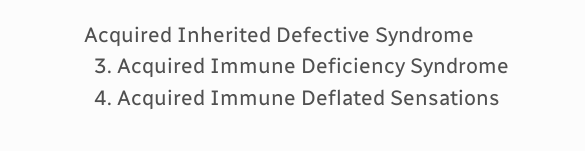Acquired Inherited Defective Syndrome
  3. Acquired Immune Deficiency Syndrome
  4. Acquired Immune Deflated Sensations